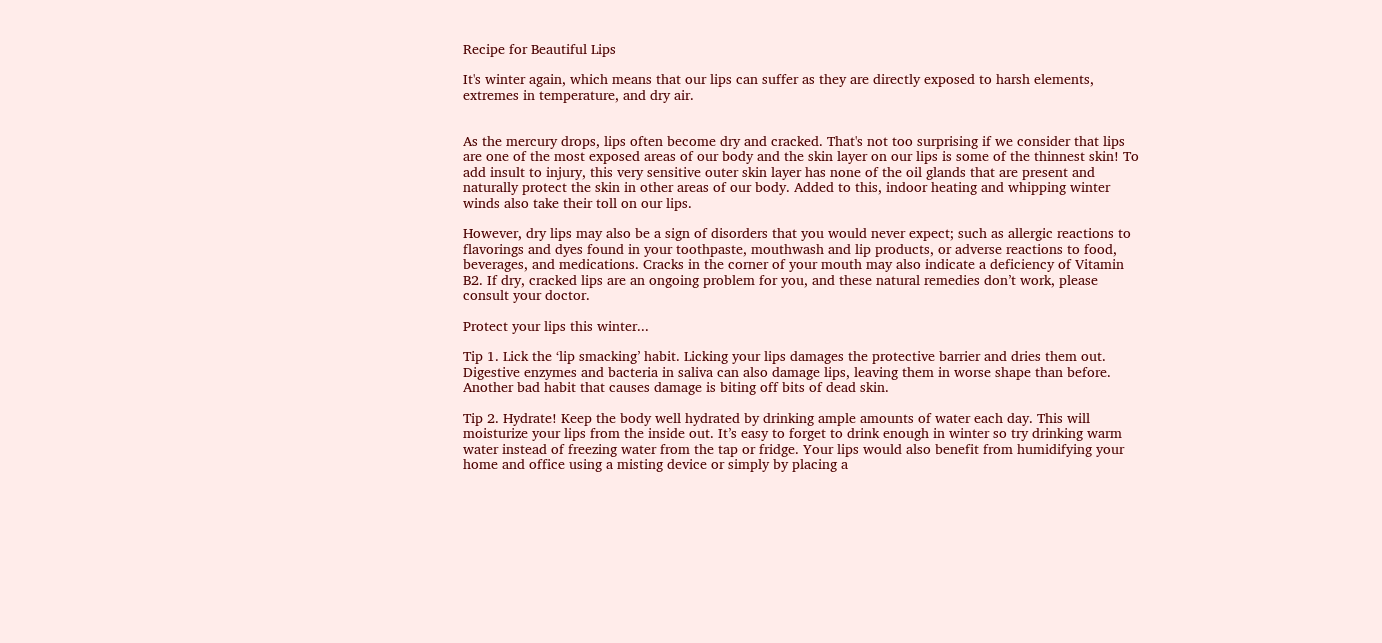Recipe for Beautiful Lips

It's winter again, which means that our lips can suffer as they are directly exposed to harsh elements, extremes in temperature, and dry air.


As the mercury drops, lips often become dry and cracked. That's not too surprising if we consider that lips are one of the most exposed areas of our body and the skin layer on our lips is some of the thinnest skin! To add insult to injury, this very sensitive outer skin layer has none of the oil glands that are present and naturally protect the skin in other areas of our body. Added to this, indoor heating and whipping winter winds also take their toll on our lips.

However, dry lips may also be a sign of disorders that you would never expect; such as allergic reactions to flavorings and dyes found in your toothpaste, mouthwash and lip products, or adverse reactions to food, beverages, and medications. Cracks in the corner of your mouth may also indicate a deficiency of Vitamin B2. If dry, cracked lips are an ongoing problem for you, and these natural remedies don’t work, please consult your doctor.

Protect your lips this winter...

Tip 1. Lick the ‘lip smacking’ habit. Licking your lips damages the protective barrier and dries them out. Digestive enzymes and bacteria in saliva can also damage lips, leaving them in worse shape than before. Another bad habit that causes damage is biting off bits of dead skin.

Tip 2. Hydrate! Keep the body well hydrated by drinking ample amounts of water each day. This will moisturize your lips from the inside out. It’s easy to forget to drink enough in winter so try drinking warm water instead of freezing water from the tap or fridge. Your lips would also benefit from humidifying your home and office using a misting device or simply by placing a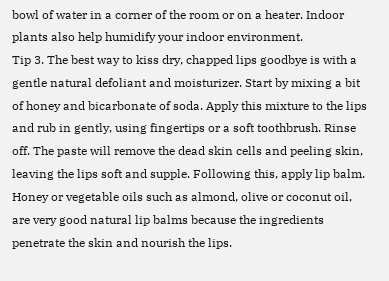bowl of water in a corner of the room or on a heater. Indoor plants also help humidify your indoor environment.
Tip 3. The best way to kiss dry, chapped lips goodbye is with a gentle natural defoliant and moisturizer. Start by mixing a bit of honey and bicarbonate of soda. Apply this mixture to the lips and rub in gently, using fingertips or a soft toothbrush. Rinse off. The paste will remove the dead skin cells and peeling skin, leaving the lips soft and supple. Following this, apply lip balm. Honey or vegetable oils such as almond, olive or coconut oil, are very good natural lip balms because the ingredients penetrate the skin and nourish the lips.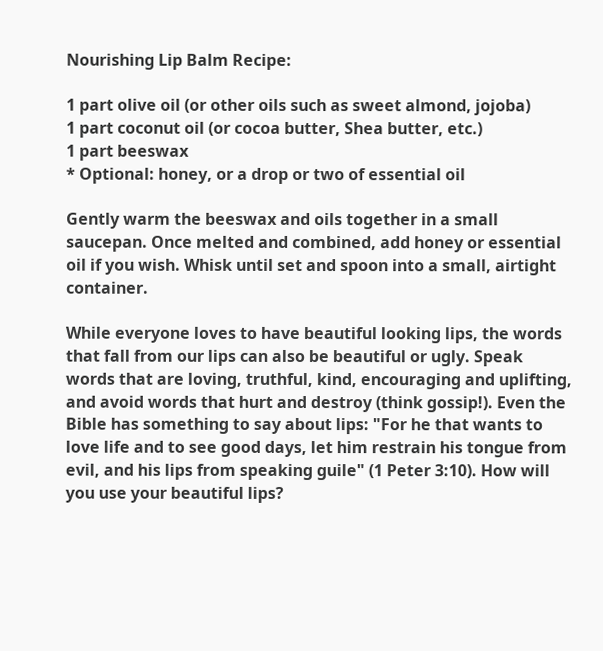Nourishing Lip Balm Recipe:

1 part olive oil (or other oils such as sweet almond, jojoba)
1 part coconut oil (or cocoa butter, Shea butter, etc.)
1 part beeswax
* Optional: honey, or a drop or two of essential oil

Gently warm the beeswax and oils together in a small saucepan. Once melted and combined, add honey or essential oil if you wish. Whisk until set and spoon into a small, airtight container.

While everyone loves to have beautiful looking lips, the words that fall from our lips can also be beautiful or ugly. Speak words that are loving, truthful, kind, encouraging and uplifting, and avoid words that hurt and destroy (think gossip!). Even the Bible has something to say about lips: "For he that wants to love life and to see good days, let him restrain his tongue from evil, and his lips from speaking guile" (1 Peter 3:10). How will you use your beautiful lips?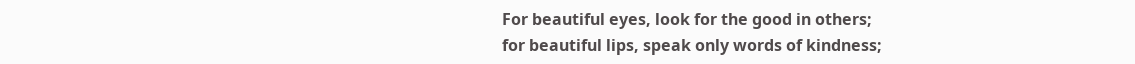For beautiful eyes, look for the good in others;
for beautiful lips, speak only words of kindness;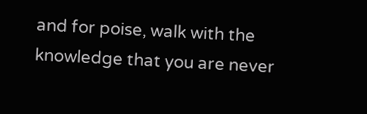and for poise, walk with the knowledge that you are never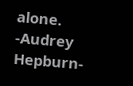alone.
-Audrey Hepburn-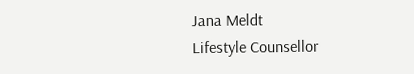Jana Meldt
Lifestyle Counsellor